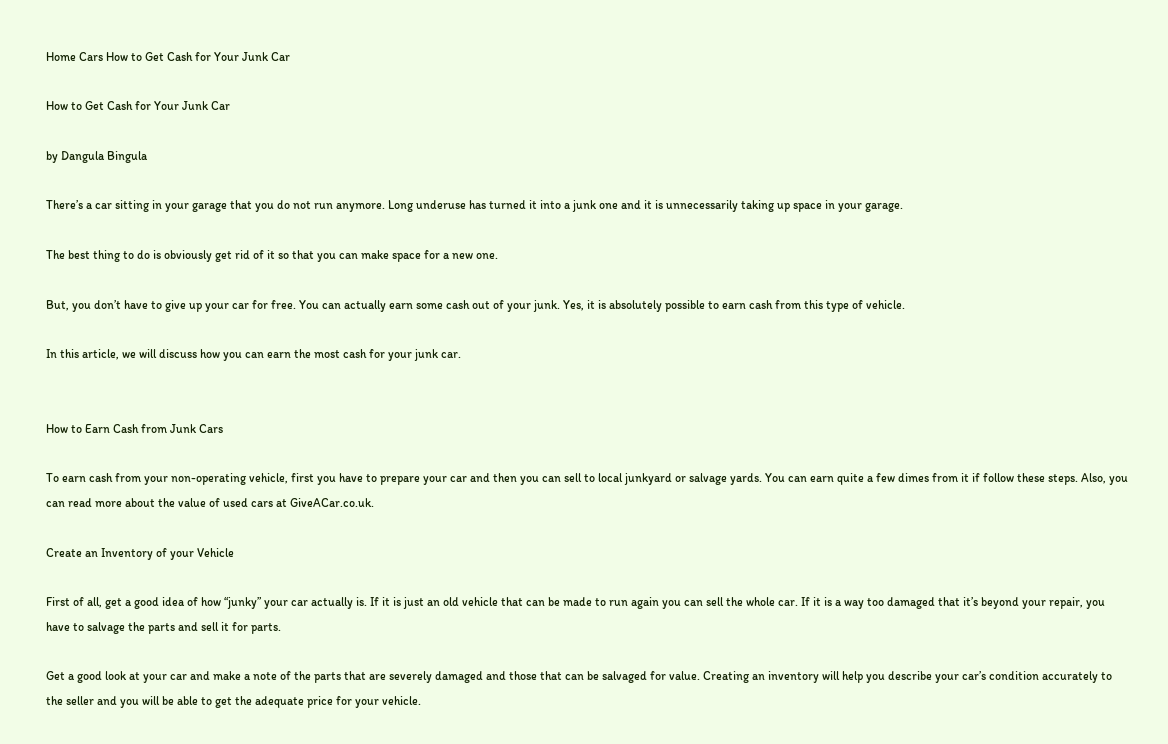Home Cars How to Get Cash for Your Junk Car

How to Get Cash for Your Junk Car

by Dangula Bingula

There’s a car sitting in your garage that you do not run anymore. Long underuse has turned it into a junk one and it is unnecessarily taking up space in your garage.

The best thing to do is obviously get rid of it so that you can make space for a new one.

But, you don’t have to give up your car for free. You can actually earn some cash out of your junk. Yes, it is absolutely possible to earn cash from this type of vehicle.

In this article, we will discuss how you can earn the most cash for your junk car.


How to Earn Cash from Junk Cars

To earn cash from your non-operating vehicle, first you have to prepare your car and then you can sell to local junkyard or salvage yards. You can earn quite a few dimes from it if follow these steps. Also, you can read more about the value of used cars at GiveACar.co.uk.

Create an Inventory of your Vehicle

First of all, get a good idea of how “junky” your car actually is. If it is just an old vehicle that can be made to run again you can sell the whole car. If it is a way too damaged that it’s beyond your repair, you have to salvage the parts and sell it for parts.

Get a good look at your car and make a note of the parts that are severely damaged and those that can be salvaged for value. Creating an inventory will help you describe your car’s condition accurately to the seller and you will be able to get the adequate price for your vehicle.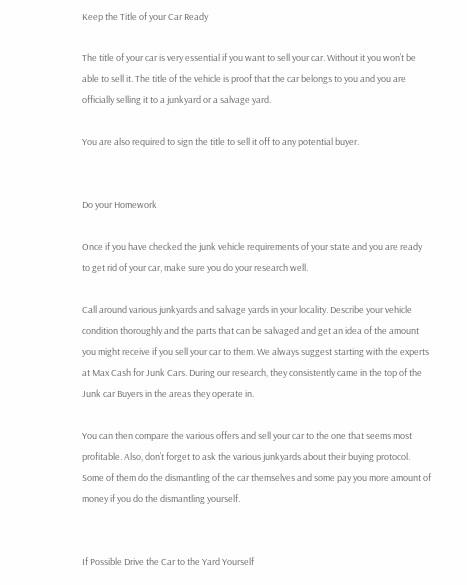Keep the Title of your Car Ready

The title of your car is very essential if you want to sell your car. Without it you won’t be able to sell it. The title of the vehicle is proof that the car belongs to you and you are officially selling it to a junkyard or a salvage yard.

You are also required to sign the title to sell it off to any potential buyer.


Do your Homework

Once if you have checked the junk vehicle requirements of your state and you are ready to get rid of your car, make sure you do your research well.

Call around various junkyards and salvage yards in your locality. Describe your vehicle condition thoroughly and the parts that can be salvaged and get an idea of the amount you might receive if you sell your car to them. We always suggest starting with the experts at Max Cash for Junk Cars. During our research, they consistently came in the top of the Junk car Buyers in the areas they operate in.

You can then compare the various offers and sell your car to the one that seems most profitable. Also, don’t forget to ask the various junkyards about their buying protocol. Some of them do the dismantling of the car themselves and some pay you more amount of money if you do the dismantling yourself.


If Possible Drive the Car to the Yard Yourself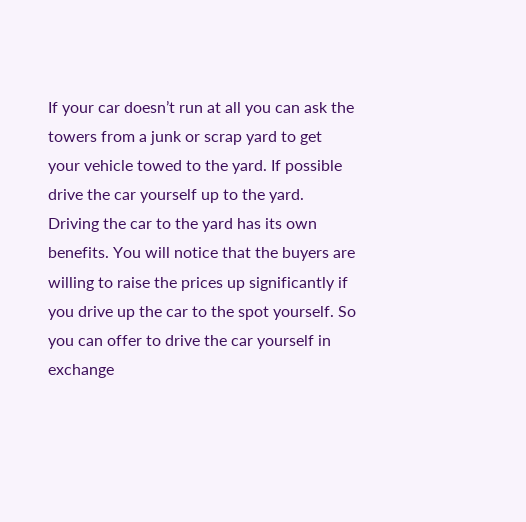If your car doesn’t run at all you can ask the towers from a junk or scrap yard to get your vehicle towed to the yard. If possible drive the car yourself up to the yard. Driving the car to the yard has its own benefits. You will notice that the buyers are willing to raise the prices up significantly if you drive up the car to the spot yourself. So you can offer to drive the car yourself in exchange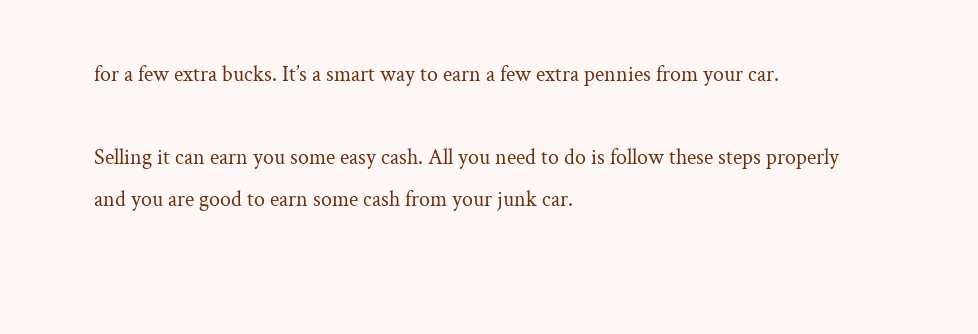for a few extra bucks. It’s a smart way to earn a few extra pennies from your car.

Selling it can earn you some easy cash. All you need to do is follow these steps properly and you are good to earn some cash from your junk car.